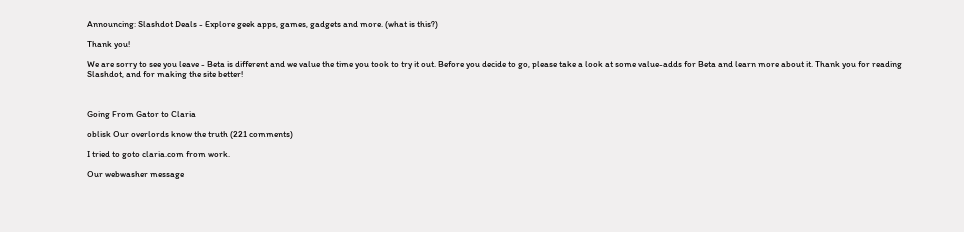Announcing: Slashdot Deals - Explore geek apps, games, gadgets and more. (what is this?)

Thank you!

We are sorry to see you leave - Beta is different and we value the time you took to try it out. Before you decide to go, please take a look at some value-adds for Beta and learn more about it. Thank you for reading Slashdot, and for making the site better!



Going From Gator to Claria

oblisk Our overlords know the truth (221 comments)

I tried to goto claria.com from work.

Our webwasher message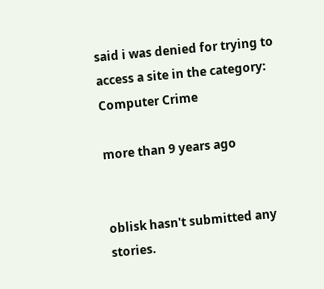said i was denied for trying to access a site in the category: Computer Crime

more than 9 years ago


oblisk hasn't submitted any stories.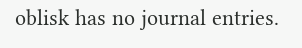oblisk has no journal entries.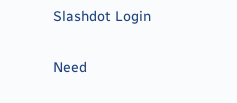Slashdot Login

Need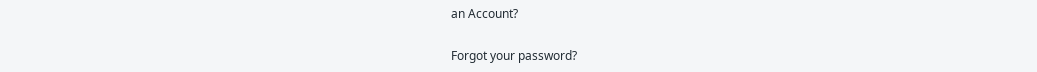an Account?

Forgot your password?